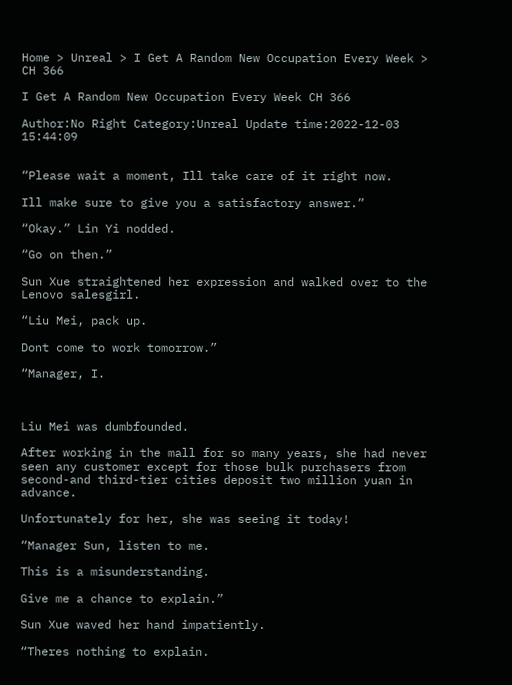Home > Unreal > I Get A Random New Occupation Every Week > CH 366

I Get A Random New Occupation Every Week CH 366

Author:No Right Category:Unreal Update time:2022-12-03 15:44:09


“Please wait a moment, Ill take care of it right now.

Ill make sure to give you a satisfactory answer.”

“Okay.” Lin Yi nodded.

“Go on then.”

Sun Xue straightened her expression and walked over to the Lenovo salesgirl.

“Liu Mei, pack up.

Dont come to work tomorrow.”

“Manager, I.



Liu Mei was dumbfounded.

After working in the mall for so many years, she had never seen any customer except for those bulk purchasers from second-and third-tier cities deposit two million yuan in advance.

Unfortunately for her, she was seeing it today!

“Manager Sun, listen to me.

This is a misunderstanding.

Give me a chance to explain.”

Sun Xue waved her hand impatiently.

“Theres nothing to explain.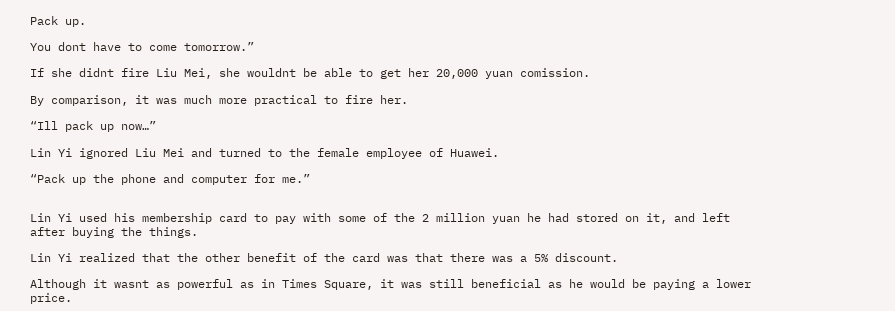Pack up.

You dont have to come tomorrow.”

If she didnt fire Liu Mei, she wouldnt be able to get her 20,000 yuan comission.

By comparison, it was much more practical to fire her.

“Ill pack up now…”

Lin Yi ignored Liu Mei and turned to the female employee of Huawei.

“Pack up the phone and computer for me.”


Lin Yi used his membership card to pay with some of the 2 million yuan he had stored on it, and left after buying the things.

Lin Yi realized that the other benefit of the card was that there was a 5% discount.

Although it wasnt as powerful as in Times Square, it was still beneficial as he would be paying a lower price.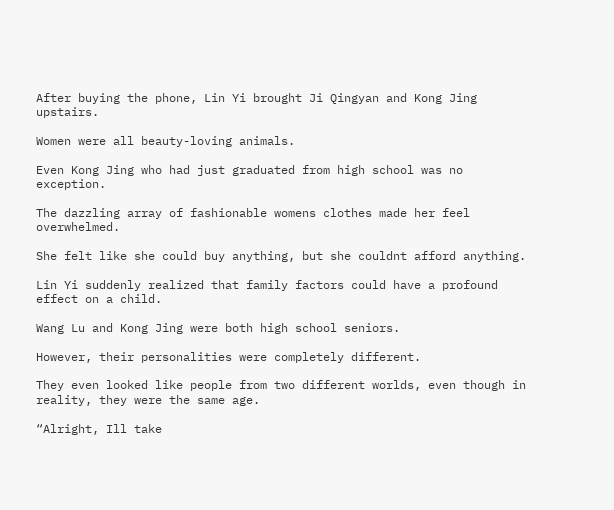After buying the phone, Lin Yi brought Ji Qingyan and Kong Jing upstairs.

Women were all beauty-loving animals.

Even Kong Jing who had just graduated from high school was no exception.

The dazzling array of fashionable womens clothes made her feel overwhelmed.

She felt like she could buy anything, but she couldnt afford anything.

Lin Yi suddenly realized that family factors could have a profound effect on a child.

Wang Lu and Kong Jing were both high school seniors.

However, their personalities were completely different.

They even looked like people from two different worlds, even though in reality, they were the same age.

“Alright, Ill take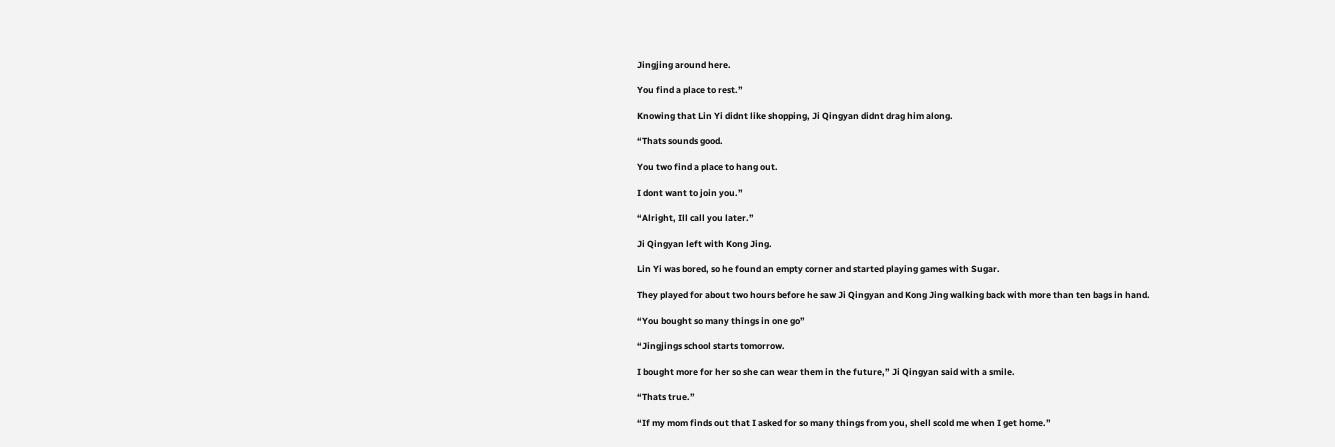Jingjing around here.

You find a place to rest.”

Knowing that Lin Yi didnt like shopping, Ji Qingyan didnt drag him along.

“Thats sounds good.

You two find a place to hang out.

I dont want to join you.”

“Alright, Ill call you later.”

Ji Qingyan left with Kong Jing.

Lin Yi was bored, so he found an empty corner and started playing games with Sugar.

They played for about two hours before he saw Ji Qingyan and Kong Jing walking back with more than ten bags in hand.

“You bought so many things in one go”

“Jingjings school starts tomorrow.

I bought more for her so she can wear them in the future,” Ji Qingyan said with a smile.

“Thats true.”

“If my mom finds out that I asked for so many things from you, shell scold me when I get home.”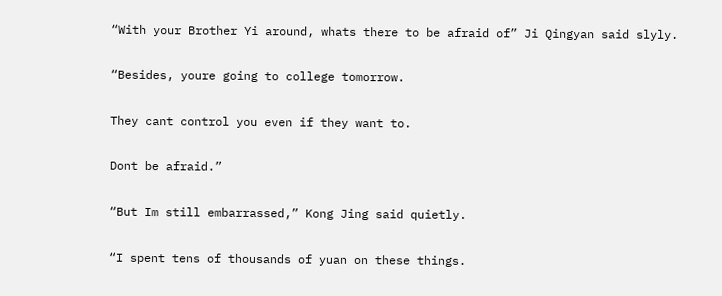“With your Brother Yi around, whats there to be afraid of” Ji Qingyan said slyly.

“Besides, youre going to college tomorrow.

They cant control you even if they want to.

Dont be afraid.”

“But Im still embarrassed,” Kong Jing said quietly.

“I spent tens of thousands of yuan on these things.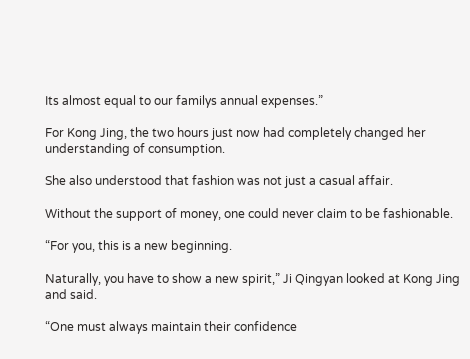Its almost equal to our familys annual expenses.”

For Kong Jing, the two hours just now had completely changed her understanding of consumption.

She also understood that fashion was not just a casual affair.

Without the support of money, one could never claim to be fashionable.

“For you, this is a new beginning.

Naturally, you have to show a new spirit,” Ji Qingyan looked at Kong Jing and said.

“One must always maintain their confidence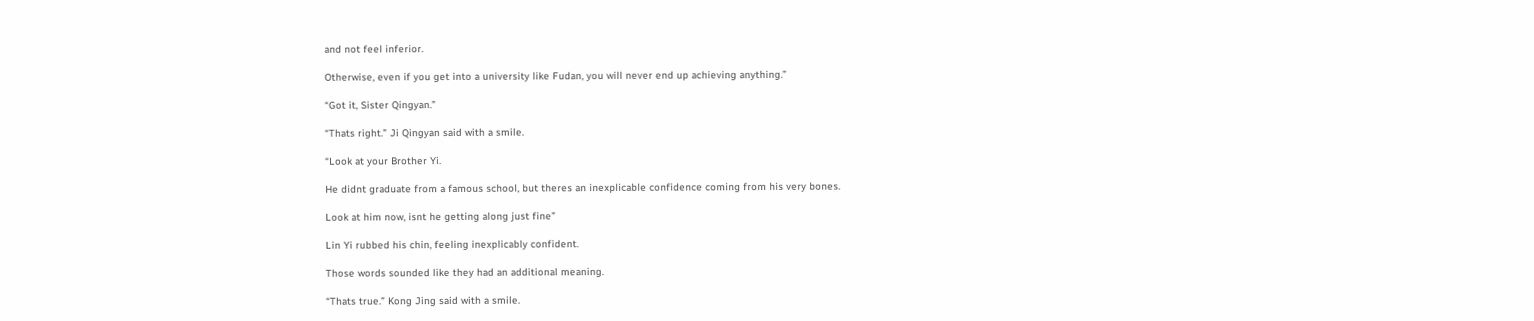and not feel inferior.

Otherwise, even if you get into a university like Fudan, you will never end up achieving anything.”

“Got it, Sister Qingyan.”

“Thats right.” Ji Qingyan said with a smile.

“Look at your Brother Yi.

He didnt graduate from a famous school, but theres an inexplicable confidence coming from his very bones.

Look at him now, isnt he getting along just fine”

Lin Yi rubbed his chin, feeling inexplicably confident.

Those words sounded like they had an additional meaning.

“Thats true.” Kong Jing said with a smile.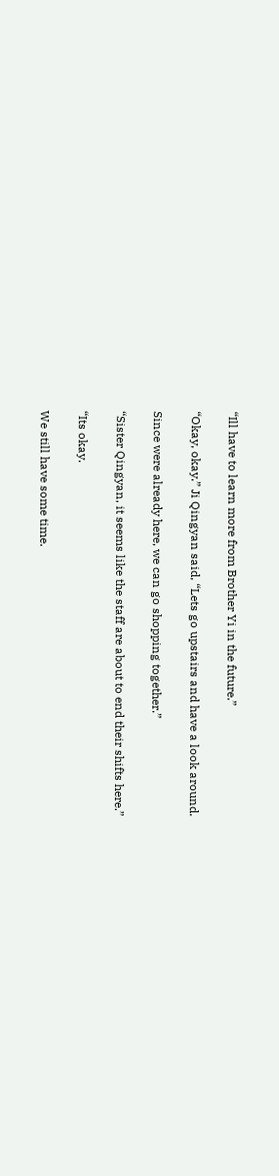“Ill have to learn more from Brother Yi in the future.”

“Okay, okay.” Ji Qingyan said, “Lets go upstairs and have a look around.

Since were already here, we can go shopping together.”

“Sister Qingyan, it seems like the staff are about to end their shifts here.”

“Its okay.

We still have some time.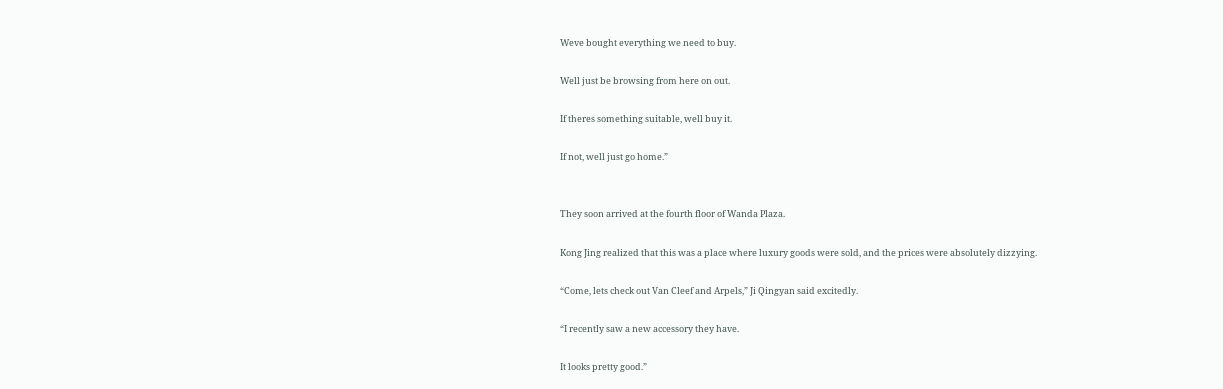Weve bought everything we need to buy.

Well just be browsing from here on out.

If theres something suitable, well buy it.

If not, well just go home.”


They soon arrived at the fourth floor of Wanda Plaza.

Kong Jing realized that this was a place where luxury goods were sold, and the prices were absolutely dizzying.

“Come, lets check out Van Cleef and Arpels,” Ji Qingyan said excitedly.

“I recently saw a new accessory they have.

It looks pretty good.”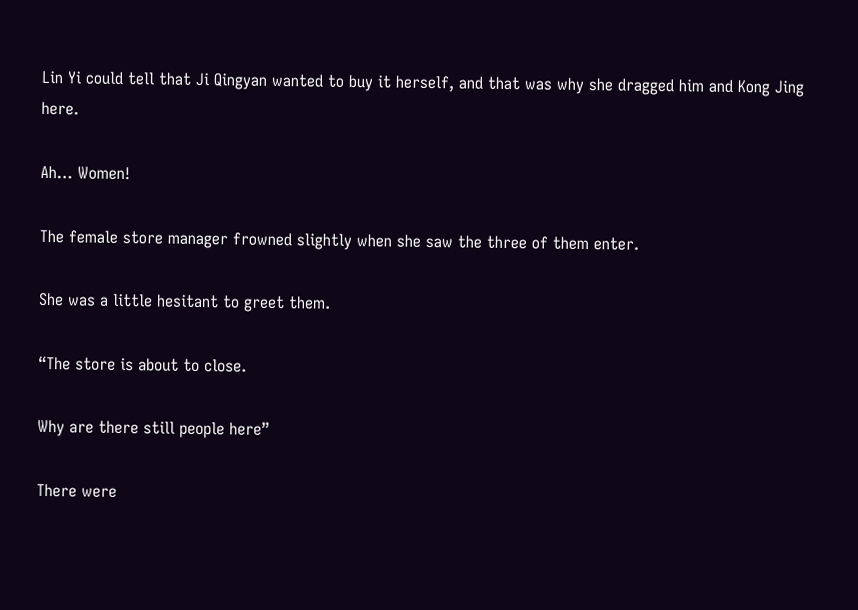Lin Yi could tell that Ji Qingyan wanted to buy it herself, and that was why she dragged him and Kong Jing here.

Ah… Women!

The female store manager frowned slightly when she saw the three of them enter.

She was a little hesitant to greet them.

“The store is about to close.

Why are there still people here”

There were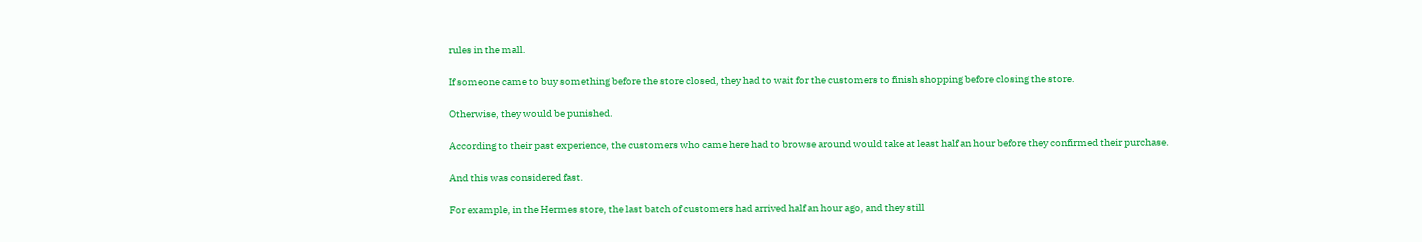rules in the mall.

If someone came to buy something before the store closed, they had to wait for the customers to finish shopping before closing the store.

Otherwise, they would be punished.

According to their past experience, the customers who came here had to browse around would take at least half an hour before they confirmed their purchase.

And this was considered fast.

For example, in the Hermes store, the last batch of customers had arrived half an hour ago, and they still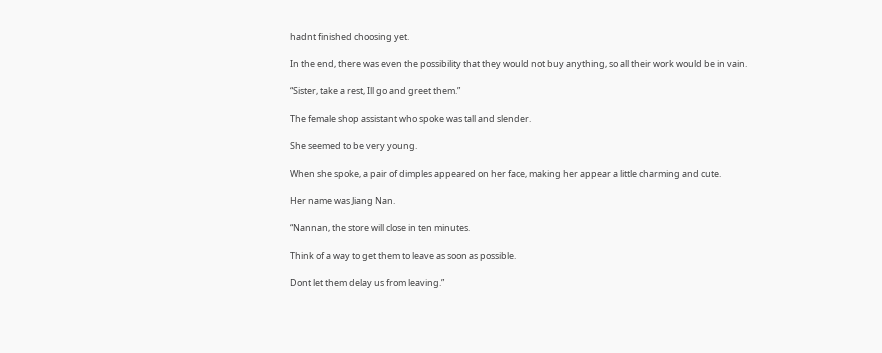hadnt finished choosing yet.

In the end, there was even the possibility that they would not buy anything, so all their work would be in vain.

“Sister, take a rest, Ill go and greet them.”

The female shop assistant who spoke was tall and slender.

She seemed to be very young.

When she spoke, a pair of dimples appeared on her face, making her appear a little charming and cute.

Her name was Jiang Nan.

“Nannan, the store will close in ten minutes.

Think of a way to get them to leave as soon as possible.

Dont let them delay us from leaving.”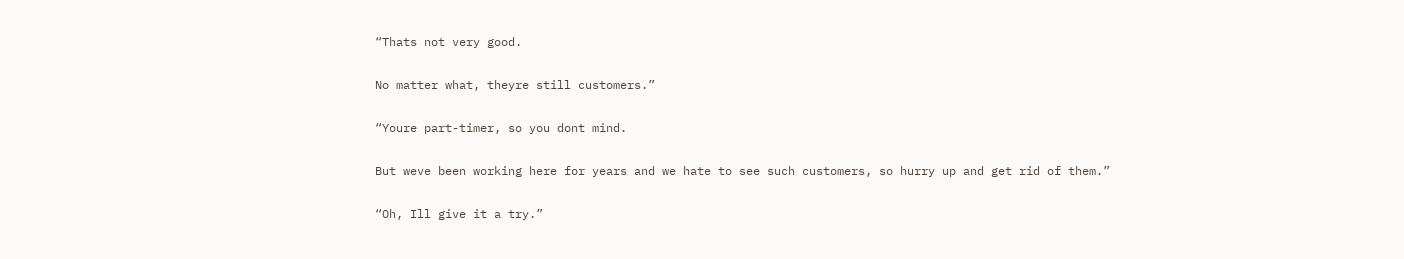“Thats not very good.

No matter what, theyre still customers.”

“Youre part-timer, so you dont mind.

But weve been working here for years and we hate to see such customers, so hurry up and get rid of them.”

“Oh, Ill give it a try.”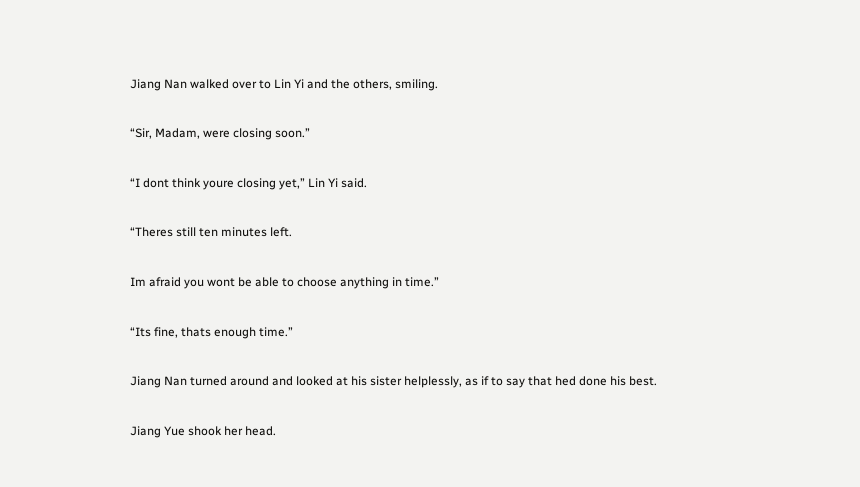Jiang Nan walked over to Lin Yi and the others, smiling.

“Sir, Madam, were closing soon.”

“I dont think youre closing yet,” Lin Yi said.

“Theres still ten minutes left.

Im afraid you wont be able to choose anything in time.”

“Its fine, thats enough time.”

Jiang Nan turned around and looked at his sister helplessly, as if to say that hed done his best.

Jiang Yue shook her head.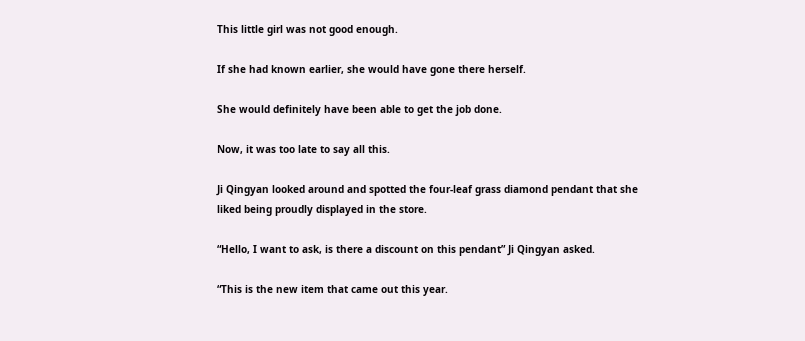This little girl was not good enough.

If she had known earlier, she would have gone there herself.

She would definitely have been able to get the job done.

Now, it was too late to say all this.

Ji Qingyan looked around and spotted the four-leaf grass diamond pendant that she liked being proudly displayed in the store.

“Hello, I want to ask, is there a discount on this pendant” Ji Qingyan asked.

“This is the new item that came out this year.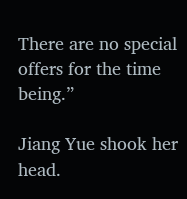There are no special offers for the time being.”

Jiang Yue shook her head.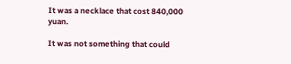It was a necklace that cost 840,000 yuan.

It was not something that could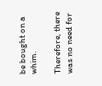be bought on a whim.

Therefore, there was no need for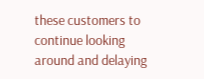these customers to continue looking around and delaying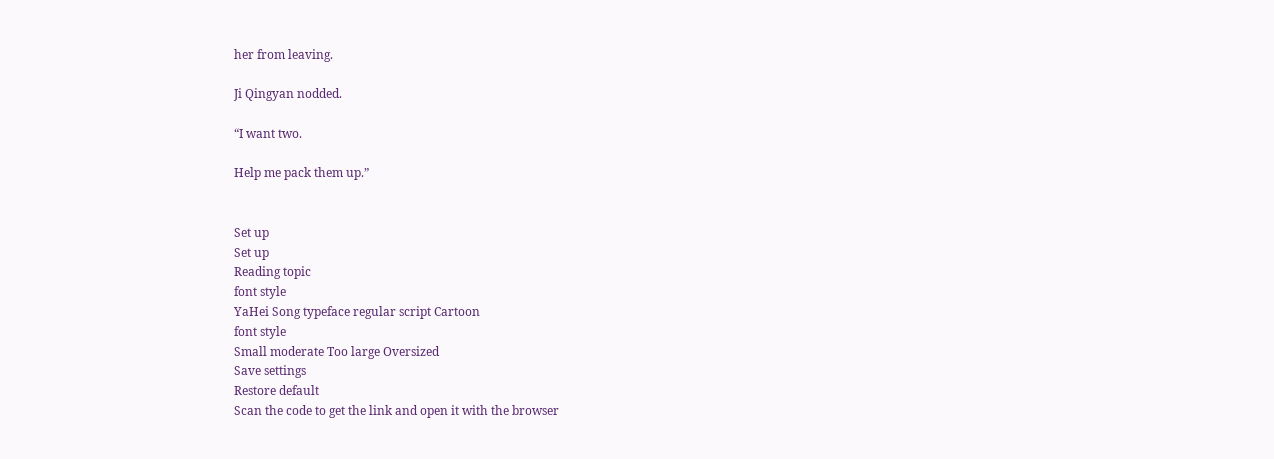her from leaving.

Ji Qingyan nodded.

“I want two.

Help me pack them up.”


Set up
Set up
Reading topic
font style
YaHei Song typeface regular script Cartoon
font style
Small moderate Too large Oversized
Save settings
Restore default
Scan the code to get the link and open it with the browser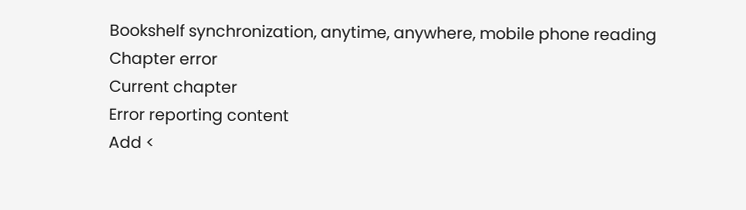Bookshelf synchronization, anytime, anywhere, mobile phone reading
Chapter error
Current chapter
Error reporting content
Add <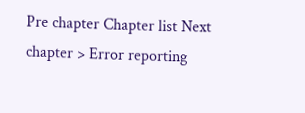Pre chapter Chapter list Next chapter > Error reporting